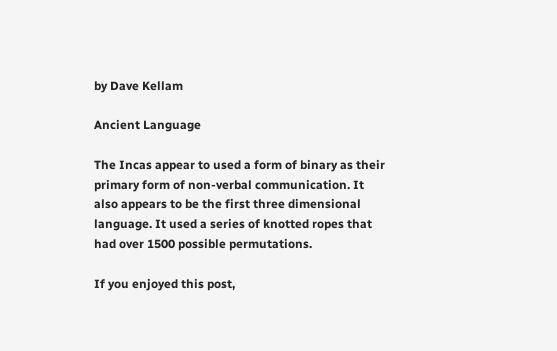by Dave Kellam

Ancient Language

The Incas appear to used a form of binary as their primary form of non-verbal communication. It also appears to be the first three dimensional language. It used a series of knotted ropes that had over 1500 possible permutations.

If you enjoyed this post,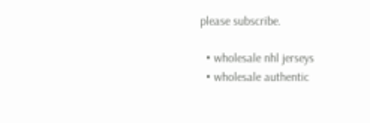please subscribe.

  • wholesale nhl jerseys
  • wholesale authentic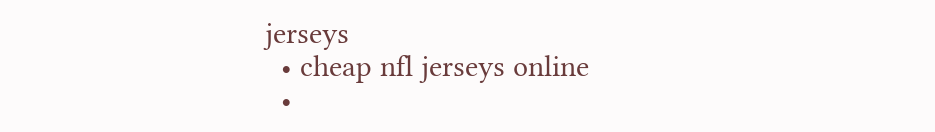jerseys
  • cheap nfl jerseys online
  •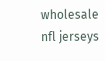wholesale nfl jerseys